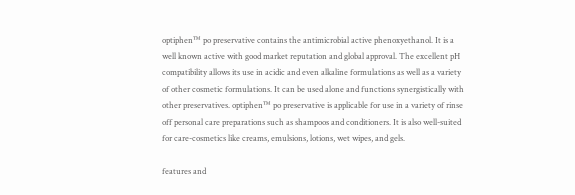optiphen™ po preservative contains the antimicrobial active phenoxyethanol. It is a well known active with good market reputation and global approval. The excellent pH compatibility allows its use in acidic and even alkaline formulations as well as a variety of other cosmetic formulations. It can be used alone and functions synergistically with other preservatives. optiphen™ po preservative is applicable for use in a variety of rinse off personal care preparations such as shampoos and conditioners. It is also well-suited for care-cosmetics like creams, emulsions, lotions, wet wipes, and gels.

features and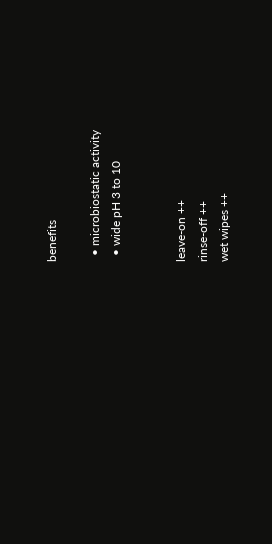benefits

  • microbiostatic activity
  • wide pH 3 to 10


leave-on ++
rinse-off ++
wet wipes ++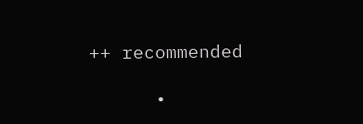++ recommended

      •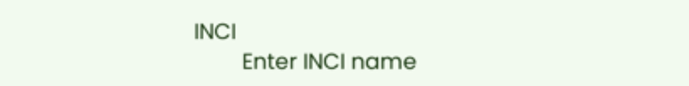INCI
        Enter INCI name